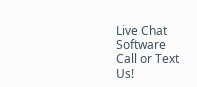Live Chat Software
Call or Text Us!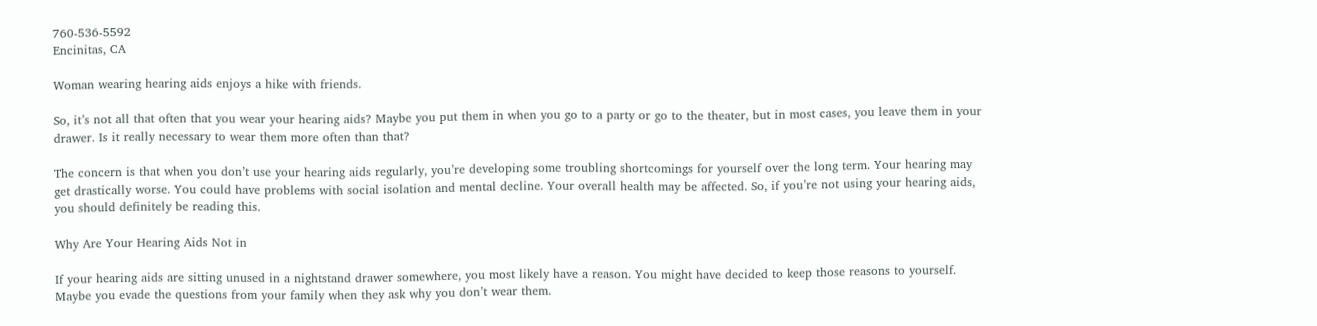760-536-5592
Encinitas, CA

Woman wearing hearing aids enjoys a hike with friends.

So, it’s not all that often that you wear your hearing aids? Maybe you put them in when you go to a party or go to the theater, but in most cases, you leave them in your drawer. Is it really necessary to wear them more often than that?

The concern is that when you don’t use your hearing aids regularly, you’re developing some troubling shortcomings for yourself over the long term. Your hearing may get drastically worse. You could have problems with social isolation and mental decline. Your overall health may be affected. So, if you’re not using your hearing aids, you should definitely be reading this.

Why Are Your Hearing Aids Not in

If your hearing aids are sitting unused in a nightstand drawer somewhere, you most likely have a reason. You might have decided to keep those reasons to yourself. Maybe you evade the questions from your family when they ask why you don’t wear them.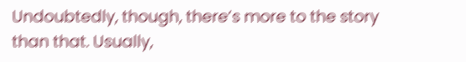Undoubtedly, though, there’s more to the story than that. Usually,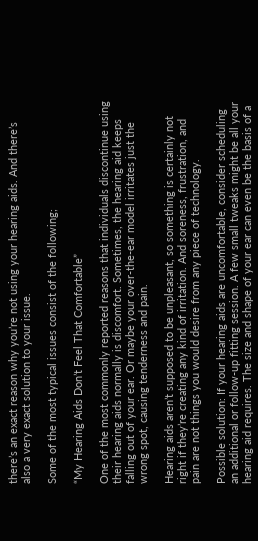there’s an exact reason why you’re not using your hearing aids. And there’s also a very exact solution to your issue.

Some of the most typical issues consist of the following;

“My Hearing Aids Don’t Feel That Comfortable”

One of the most commonly reported reasons that individuals discontinue using their hearing aids normally is discomfort. Sometimes, the hearing aid keeps falling out of your ear. Or maybe your over-the-ear model irritates just the wrong spot, causing tenderness and pain.

Hearing aids aren’t supposed to be unpleasant, so something is certainly not right if they’re creating any kind of irritation. And soreness, frustration, and pain are not things you would desire from any piece of technology.

Possible solution: If your hearing aids are uncomfortable, consider scheduling an additional or follow-up fitting session. A few small tweaks might be all your hearing aid requires. The size and shape of your ear can even be the basis of a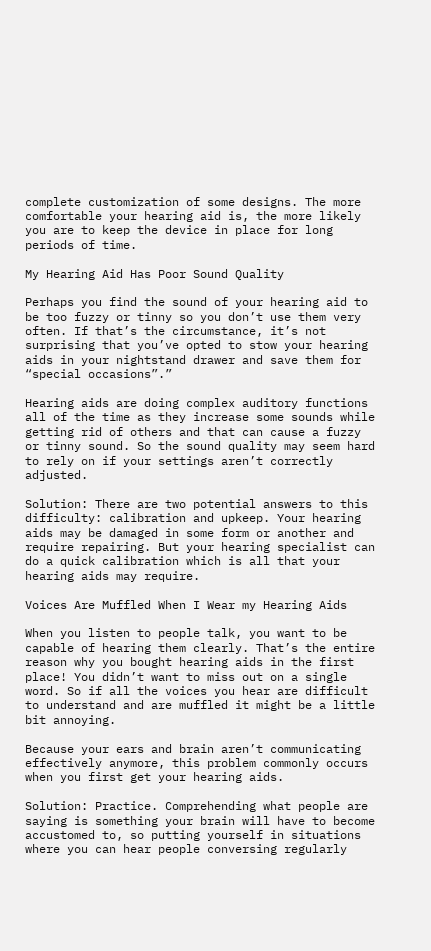complete customization of some designs. The more comfortable your hearing aid is, the more likely you are to keep the device in place for long periods of time.

My Hearing Aid Has Poor Sound Quality

Perhaps you find the sound of your hearing aid to be too fuzzy or tinny so you don’t use them very often. If that’s the circumstance, it’s not surprising that you’ve opted to stow your hearing aids in your nightstand drawer and save them for “special occasions”.”

Hearing aids are doing complex auditory functions all of the time as they increase some sounds while getting rid of others and that can cause a fuzzy or tinny sound. So the sound quality may seem hard to rely on if your settings aren’t correctly adjusted.

Solution: There are two potential answers to this difficulty: calibration and upkeep. Your hearing aids may be damaged in some form or another and require repairing. But your hearing specialist can do a quick calibration which is all that your hearing aids may require.

Voices Are Muffled When I Wear my Hearing Aids

When you listen to people talk, you want to be capable of hearing them clearly. That’s the entire reason why you bought hearing aids in the first place! You didn’t want to miss out on a single word. So if all the voices you hear are difficult to understand and are muffled it might be a little bit annoying.

Because your ears and brain aren’t communicating effectively anymore, this problem commonly occurs when you first get your hearing aids.

Solution: Practice. Comprehending what people are saying is something your brain will have to become accustomed to, so putting yourself in situations where you can hear people conversing regularly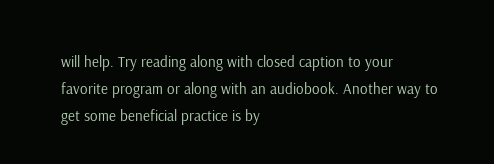will help. Try reading along with closed caption to your favorite program or along with an audiobook. Another way to get some beneficial practice is by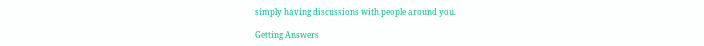simply having discussions with people around you.

Getting Answers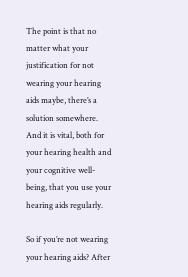The point is that no matter what your justification for not wearing your hearing aids maybe, there’s a solution somewhere. And it is vital, both for your hearing health and your cognitive well-being, that you use your hearing aids regularly.

So if you’re not wearing your hearing aids? After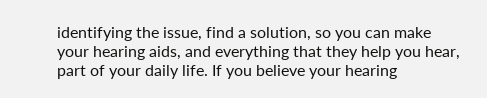identifying the issue, find a solution, so you can make your hearing aids, and everything that they help you hear, part of your daily life. If you believe your hearing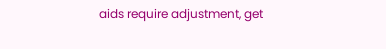aids require adjustment, get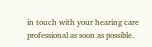in touch with your hearing care professional as soon as possible.